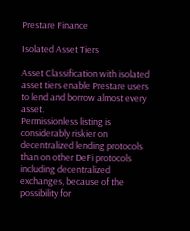Prestare Finance

Isolated Asset Tiers

Asset Classification with isolated asset tiers enable Prestare users to lend and borrow almost every asset.
Permissionless listing is considerably riskier on decentralized lending protocols than on other DeFi protocols including decentralized exchanges, because of the possibility for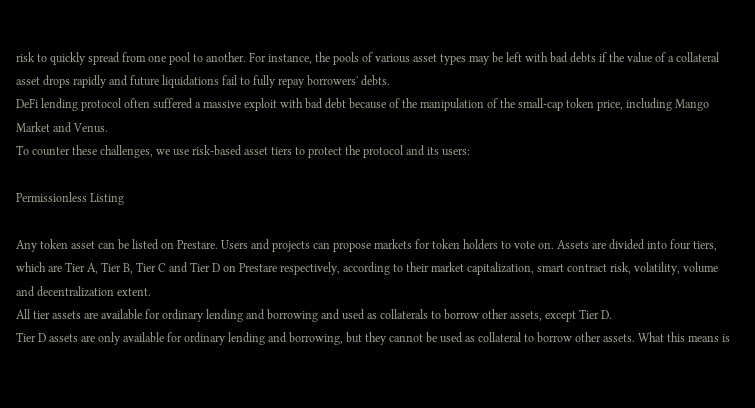risk to quickly spread from one pool to another. For instance, the pools of various asset types may be left with bad debts if the value of a collateral asset drops rapidly and future liquidations fail to fully repay borrowers' debts.
DeFi lending protocol often suffered a massive exploit with bad debt because of the manipulation of the small-cap token price, including Mango Market and Venus.
To counter these challenges, we use risk-based asset tiers to protect the protocol and its users:

Permissionless Listing

Any token asset can be listed on Prestare. Users and projects can propose markets for token holders to vote on. Assets are divided into four tiers, which are Tier A, Tier B, Tier C and Tier D on Prestare respectively, according to their market capitalization, smart contract risk, volatility, volume and decentralization extent.
All tier assets are available for ordinary lending and borrowing and used as collaterals to borrow other assets, except Tier D.
Tier D assets are only available for ordinary lending and borrowing, but they cannot be used as collateral to borrow other assets. What this means is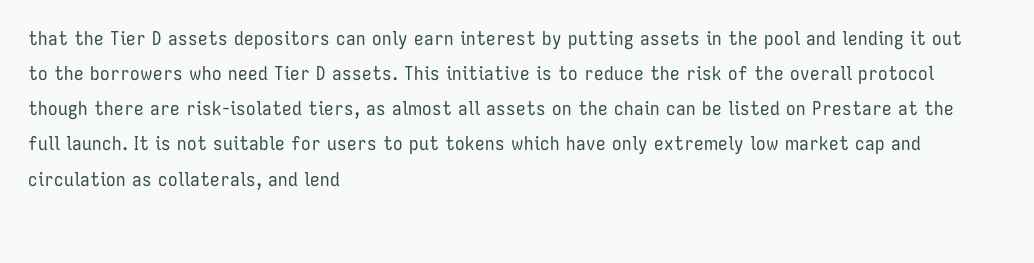that the Tier D assets depositors can only earn interest by putting assets in the pool and lending it out to the borrowers who need Tier D assets. This initiative is to reduce the risk of the overall protocol though there are risk-isolated tiers, as almost all assets on the chain can be listed on Prestare at the full launch. It is not suitable for users to put tokens which have only extremely low market cap and circulation as collaterals, and lend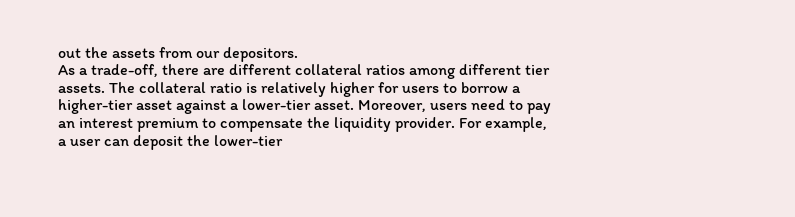out the assets from our depositors.
As a trade-off, there are different collateral ratios among different tier assets. The collateral ratio is relatively higher for users to borrow a higher-tier asset against a lower-tier asset. Moreover, users need to pay an interest premium to compensate the liquidity provider. For example, a user can deposit the lower-tier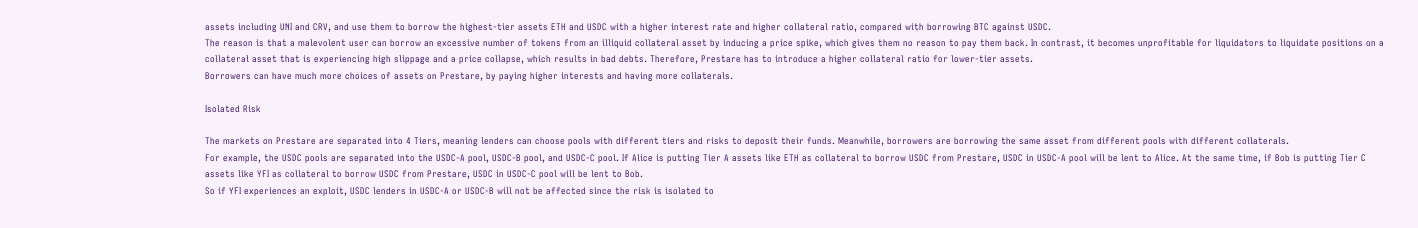assets including UNI and CRV, and use them to borrow the highest-tier assets ETH and USDC with a higher interest rate and higher collateral ratio, compared with borrowing BTC against USDC.
The reason is that a malevolent user can borrow an excessive number of tokens from an illiquid collateral asset by inducing a price spike, which gives them no reason to pay them back. In contrast, it becomes unprofitable for liquidators to liquidate positions on a collateral asset that is experiencing high slippage and a price collapse, which results in bad debts. Therefore, Prestare has to introduce a higher collateral ratio for lower-tier assets.
Borrowers can have much more choices of assets on Prestare, by paying higher interests and having more collaterals.

Isolated Risk

The markets on Prestare are separated into 4 Tiers, meaning lenders can choose pools with different tiers and risks to deposit their funds. Meanwhile, borrowers are borrowing the same asset from different pools with different collaterals.
For example, the USDC pools are separated into the USDC-A pool, USDC-B pool, and USDC-C pool. If Alice is putting Tier A assets like ETH as collateral to borrow USDC from Prestare, USDC in USDC-A pool will be lent to Alice. At the same time, if Bob is putting Tier C assets like YFI as collateral to borrow USDC from Prestare, USDC in USDC-C pool will be lent to Bob.
So if YFI experiences an exploit, USDC lenders in USDC-A or USDC-B will not be affected since the risk is isolated to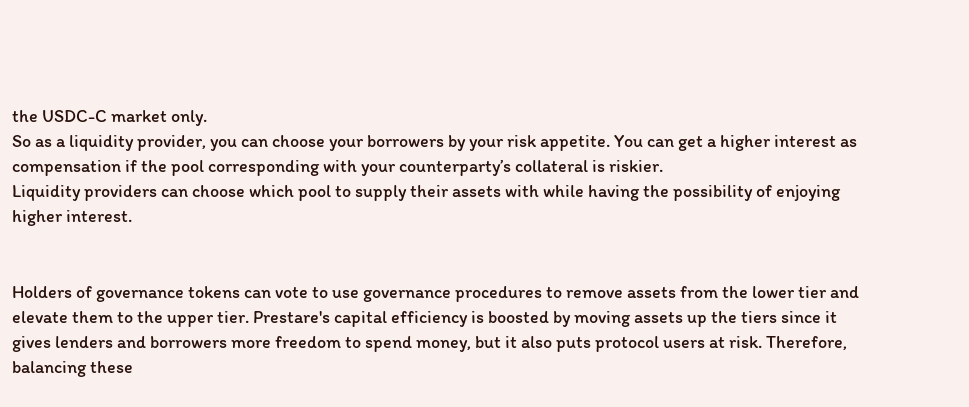the USDC-C market only.
So as a liquidity provider, you can choose your borrowers by your risk appetite. You can get a higher interest as compensation if the pool corresponding with your counterparty’s collateral is riskier.
Liquidity providers can choose which pool to supply their assets with while having the possibility of enjoying higher interest.


Holders of governance tokens can vote to use governance procedures to remove assets from the lower tier and elevate them to the upper tier. Prestare's capital efficiency is boosted by moving assets up the tiers since it gives lenders and borrowers more freedom to spend money, but it also puts protocol users at risk. Therefore, balancing these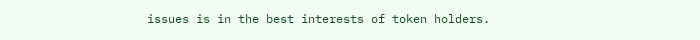issues is in the best interests of token holders.